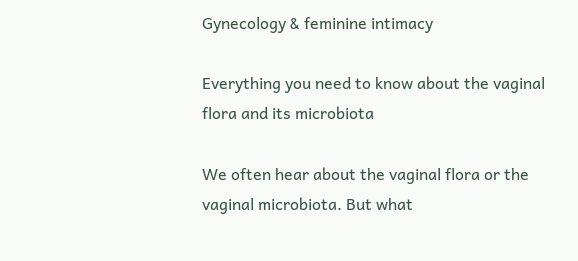Gynecology & feminine intimacy

Everything you need to know about the vaginal flora and its microbiota

We often hear about the vaginal flora or the vaginal microbiota. But what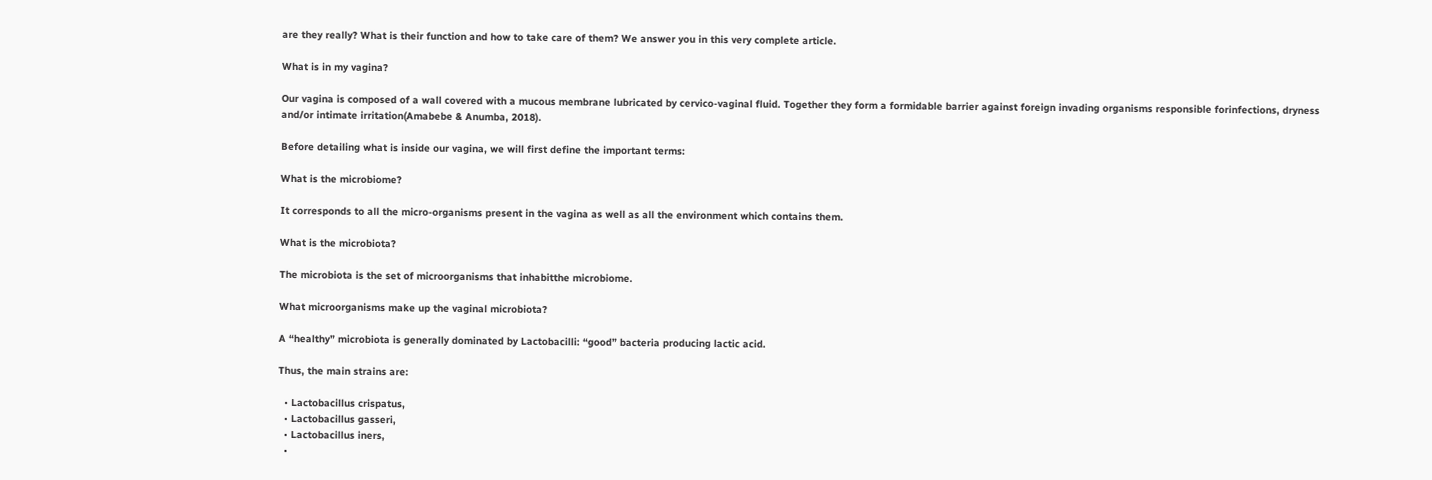are they really? What is their function and how to take care of them? We answer you in this very complete article.

What is in my vagina?

Our vagina is composed of a wall covered with a mucous membrane lubricated by cervico-vaginal fluid. Together they form a formidable barrier against foreign invading organisms responsible forinfections, dryness and/or intimate irritation(Amabebe & Anumba, 2018).

Before detailing what is inside our vagina, we will first define the important terms:

What is the microbiome?

It corresponds to all the micro-organisms present in the vagina as well as all the environment which contains them.

What is the microbiota?

The microbiota is the set of microorganisms that inhabitthe microbiome.

What microorganisms make up the vaginal microbiota?

A “healthy” microbiota is generally dominated by Lactobacilli: “good” bacteria producing lactic acid.

Thus, the main strains are:

  • Lactobacillus crispatus,
  • Lactobacillus gasseri,
  • Lactobacillus iners,
  •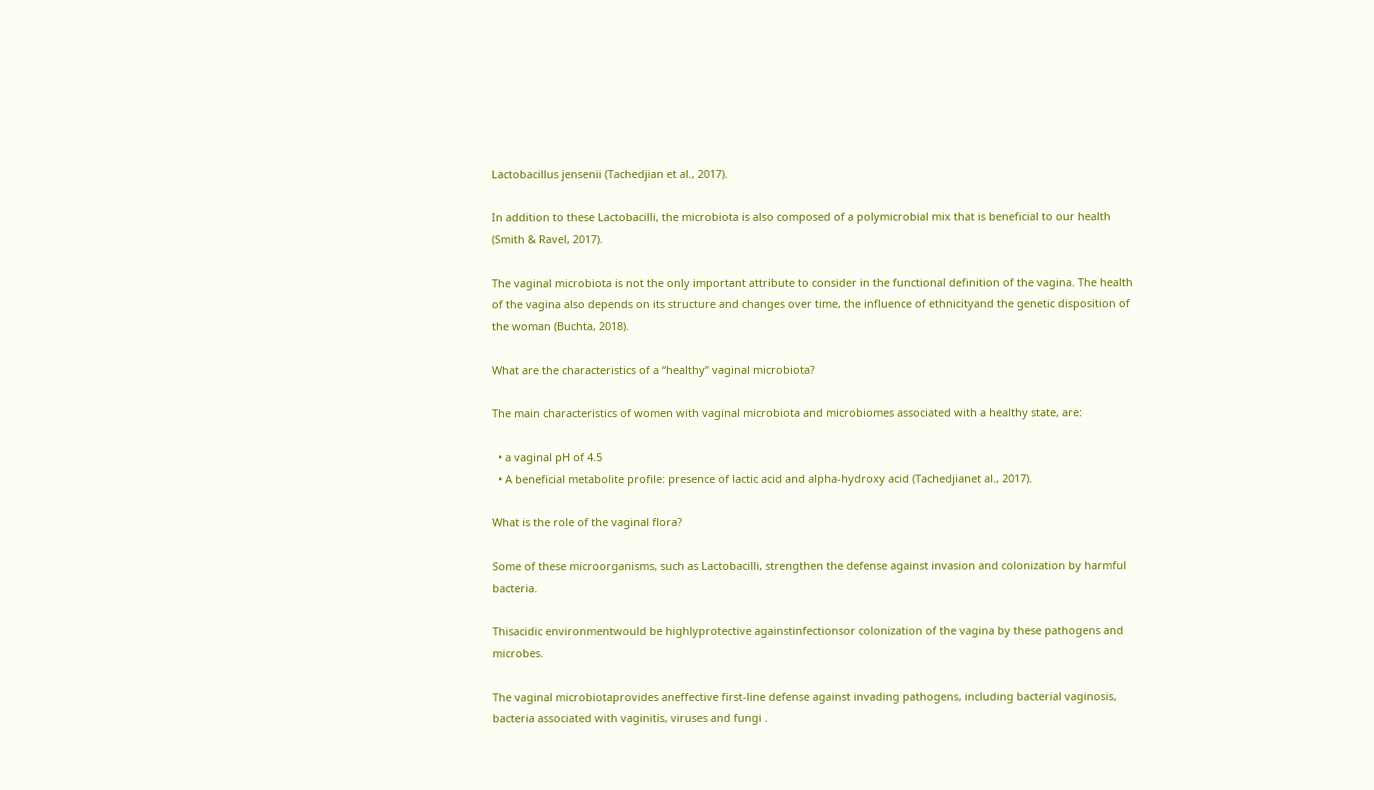Lactobacillus jensenii (Tachedjian et al., 2017).

In addition to these Lactobacilli, the microbiota is also composed of a polymicrobial mix that is beneficial to our health (Smith & Ravel, 2017).

The vaginal microbiota is not the only important attribute to consider in the functional definition of the vagina. The health of the vagina also depends on its structure and changes over time, the influence of ethnicityand the genetic disposition of the woman (Buchta, 2018).

What are the characteristics of a “healthy” vaginal microbiota?

The main characteristics of women with vaginal microbiota and microbiomes associated with a healthy state, are:

  • a vaginal pH of 4.5
  • A beneficial metabolite profile: presence of lactic acid and alpha-hydroxy acid (Tachedjianet al., 2017).

What is the role of the vaginal flora?

Some of these microorganisms, such as Lactobacilli, strengthen the defense against invasion and colonization by harmful bacteria.

Thisacidic environmentwould be highlyprotective againstinfectionsor colonization of the vagina by these pathogens and microbes.

The vaginal microbiotaprovides aneffective first-line defense against invading pathogens, including bacterial vaginosis, bacteria associated with vaginitis, viruses and fungi .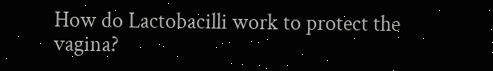How do Lactobacilli work to protect the vagina?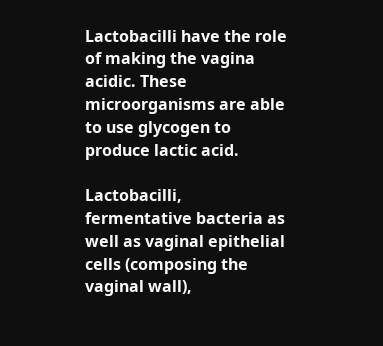Lactobacilli have the role of making the vagina acidic. These microorganisms are able to use glycogen to produce lactic acid.

Lactobacilli, fermentative bacteria as well as vaginal epithelial cells (composing the vaginal wall),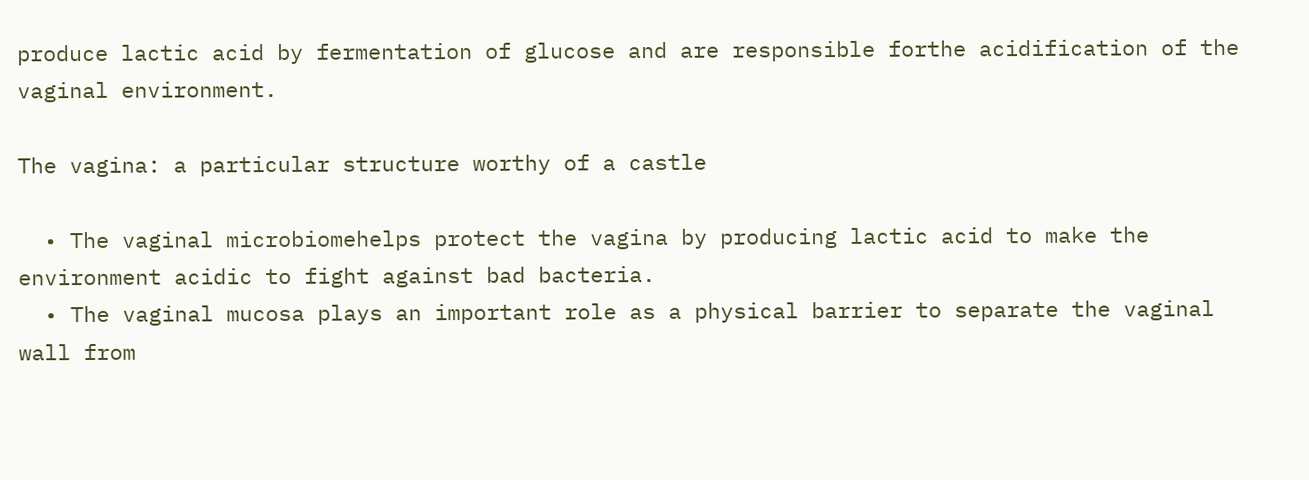produce lactic acid by fermentation of glucose and are responsible forthe acidification of the vaginal environment.

The vagina: a particular structure worthy of a castle

  • The vaginal microbiomehelps protect the vagina by producing lactic acid to make the environment acidic to fight against bad bacteria.
  • The vaginal mucosa plays an important role as a physical barrier to separate the vaginal wall from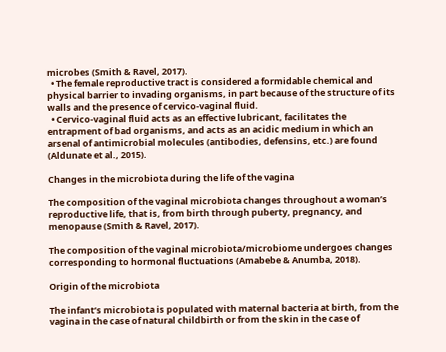microbes (Smith & Ravel, 2017).
  • The female reproductive tract is considered a formidable chemical and physical barrier to invading organisms, in part because of the structure of its walls and the presence of cervico-vaginal fluid.
  • Cervico-vaginal fluid acts as an effective lubricant, facilitates the entrapment of bad organisms, and acts as an acidic medium in which an arsenal of antimicrobial molecules (antibodies, defensins, etc.) are found (Aldunate et al., 2015).

Changes in the microbiota during the life of the vagina

The composition of the vaginal microbiota changes throughout a woman’s reproductive life, that is, from birth through puberty, pregnancy, and menopause (Smith & Ravel, 2017).

The composition of the vaginal microbiota/microbiome undergoes changes corresponding to hormonal fluctuations (Amabebe & Anumba, 2018).

Origin of the microbiota

The infant’s microbiota is populated with maternal bacteria at birth, from the vagina in the case of natural childbirth or from the skin in the case of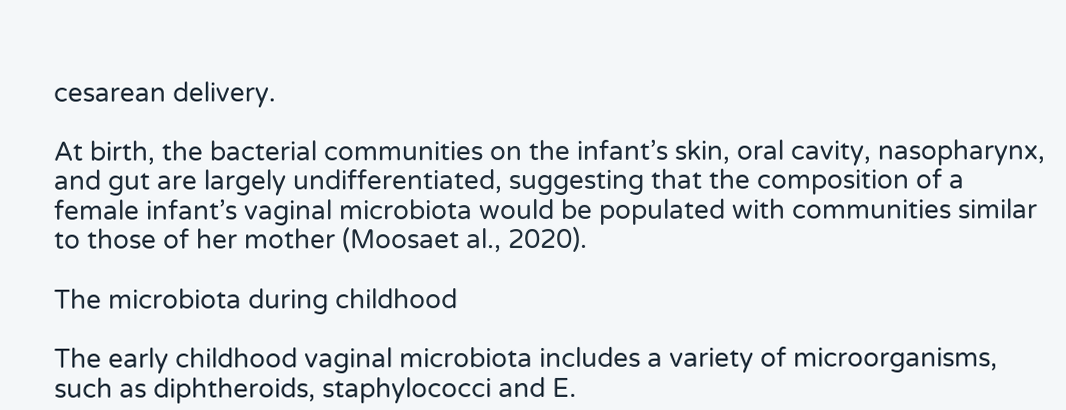cesarean delivery.

At birth, the bacterial communities on the infant’s skin, oral cavity, nasopharynx, and gut are largely undifferentiated, suggesting that the composition of a female infant’s vaginal microbiota would be populated with communities similar to those of her mother (Moosaet al., 2020).

The microbiota during childhood

The early childhood vaginal microbiota includes a variety of microorganisms, such as diphtheroids, staphylococci and E.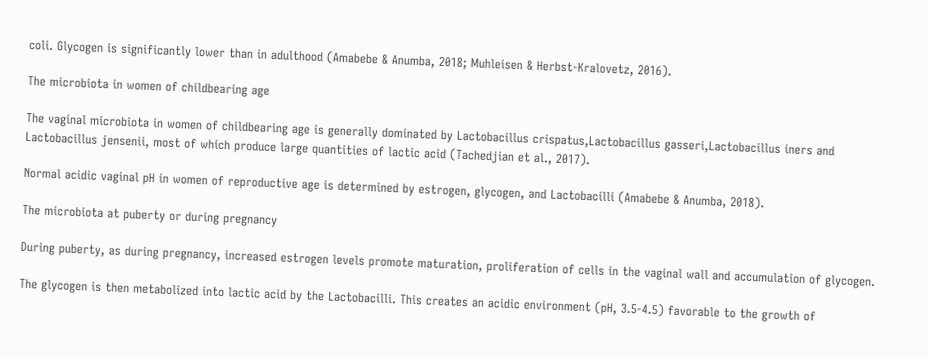coli. Glycogen is significantly lower than in adulthood (Amabebe & Anumba, 2018; Muhleisen & Herbst-Kralovetz, 2016).

The microbiota in women of childbearing age

The vaginal microbiota in women of childbearing age is generally dominated by Lactobacillus crispatus,Lactobacillus gasseri,Lactobacillus iners and Lactobacillus jensenii, most of which produce large quantities of lactic acid (Tachedjian et al., 2017).

Normal acidic vaginal pH in women of reproductive age is determined by estrogen, glycogen, and Lactobacilli (Amabebe & Anumba, 2018).

The microbiota at puberty or during pregnancy

During puberty, as during pregnancy, increased estrogen levels promote maturation, proliferation of cells in the vaginal wall and accumulation of glycogen.

The glycogen is then metabolized into lactic acid by the Lactobacilli. This creates an acidic environment (pH, 3.5-4.5) favorable to the growth of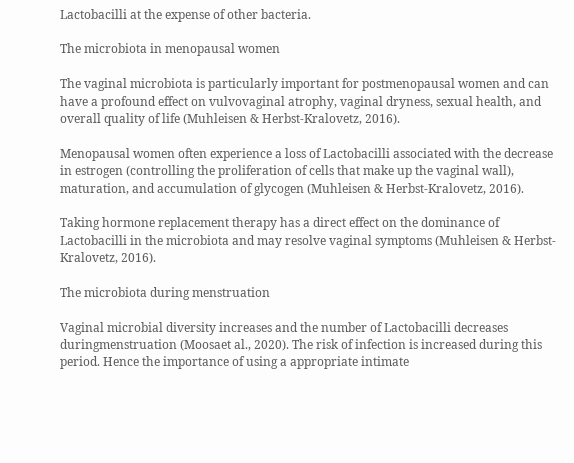Lactobacilli at the expense of other bacteria.

The microbiota in menopausal women

The vaginal microbiota is particularly important for postmenopausal women and can have a profound effect on vulvovaginal atrophy, vaginal dryness, sexual health, and overall quality of life (Muhleisen & Herbst-Kralovetz, 2016).

Menopausal women often experience a loss of Lactobacilli associated with the decrease in estrogen (controlling the proliferation of cells that make up the vaginal wall), maturation, and accumulation of glycogen (Muhleisen & Herbst-Kralovetz, 2016).

Taking hormone replacement therapy has a direct effect on the dominance of Lactobacilli in the microbiota and may resolve vaginal symptoms (Muhleisen & Herbst-Kralovetz, 2016).

The microbiota during menstruation

Vaginal microbial diversity increases and the number of Lactobacilli decreases duringmenstruation (Moosaet al., 2020). The risk of infection is increased during this period. Hence the importance of using a appropriate intimate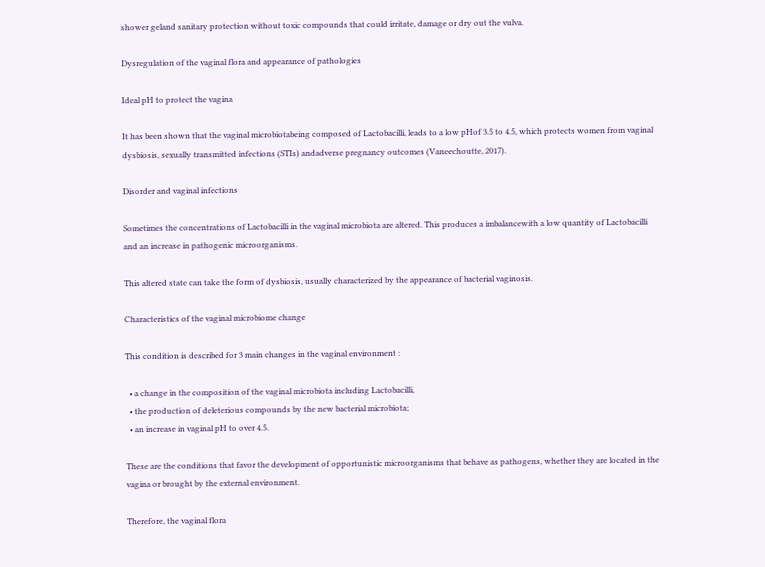shower geland sanitary protection without toxic compounds that could irritate, damage or dry out the vulva.

Dysregulation of the vaginal flora and appearance of pathologies

Ideal pH to protect the vagina

It has been shown that the vaginal microbiotabeing composed of Lactobacilli, leads to a low pHof 3.5 to 4.5, which protects women from vaginal dysbiosis, sexually transmitted infections (STIs) andadverse pregnancy outcomes (Vaneechoutte, 2017).

Disorder and vaginal infections

Sometimes the concentrations of Lactobacilli in the vaginal microbiota are altered. This produces a imbalancewith a low quantity of Lactobacilli and an increase in pathogenic microorganisms.

This altered state can take the form of dysbiosis, usually characterized by the appearance of bacterial vaginosis.

Characteristics of the vaginal microbiome change

This condition is described for 3 main changes in the vaginal environment :

  • a change in the composition of the vaginal microbiota including Lactobacilli,
  • the production of deleterious compounds by the new bacterial microbiota;
  • an increase in vaginal pH to over 4.5.

These are the conditions that favor the development of opportunistic microorganisms that behave as pathogens, whether they are located in the vagina or brought by the external environment.

Therefore, the vaginal flora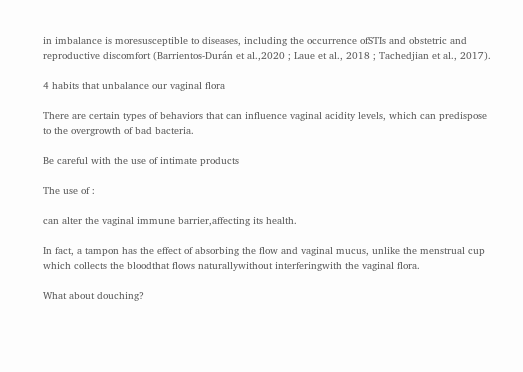in imbalance is moresusceptible to diseases, including the occurrence ofSTIs and obstetric and reproductive discomfort (Barrientos-Durán et al.,2020 ; Laue et al., 2018 ; Tachedjian et al., 2017).

4 habits that unbalance our vaginal flora

There are certain types of behaviors that can influence vaginal acidity levels, which can predispose to the overgrowth of bad bacteria.

Be careful with the use of intimate products

The use of :

can alter the vaginal immune barrier,affecting its health.

In fact, a tampon has the effect of absorbing the flow and vaginal mucus, unlike the menstrual cup which collects the bloodthat flows naturallywithout interferingwith the vaginal flora.

What about douching?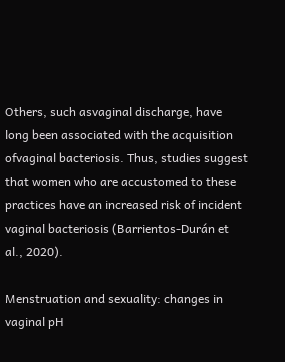Others, such asvaginal discharge, have long been associated with the acquisition ofvaginal bacteriosis. Thus, studies suggest that women who are accustomed to these practices have an increased risk of incident vaginal bacteriosis (Barrientos-Durán et al., 2020).

Menstruation and sexuality: changes in vaginal pH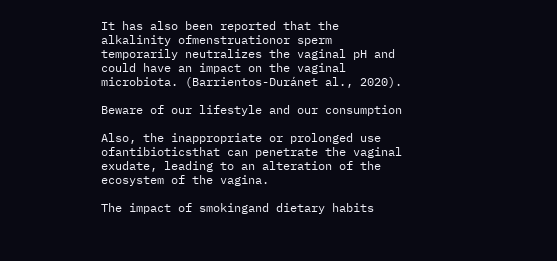It has also been reported that the alkalinity ofmenstruationor sperm temporarily neutralizes the vaginal pH and could have an impact on the vaginal microbiota. (Barrientos-Duránet al., 2020).

Beware of our lifestyle and our consumption

Also, the inappropriate or prolonged use ofantibioticsthat can penetrate the vaginal exudate, leading to an alteration of the ecosystem of the vagina.

The impact of smokingand dietary habits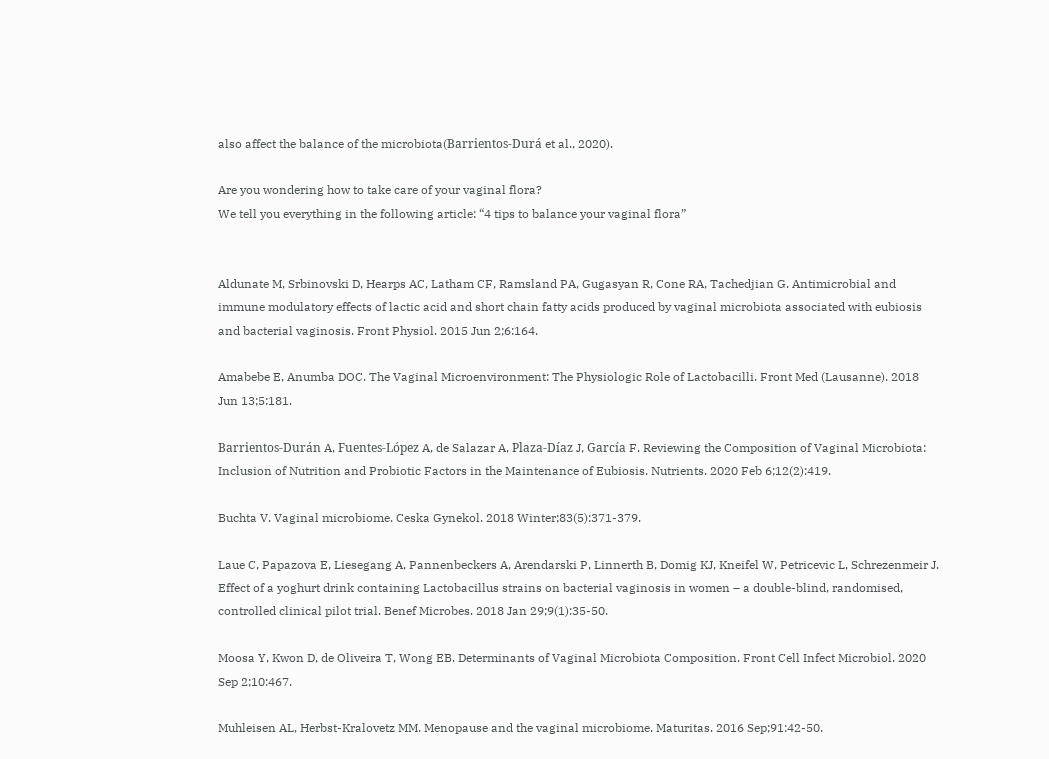also affect the balance of the microbiota(Barrientos-Durá et al., 2020).

Are you wondering how to take care of your vaginal flora?
We tell you everything in the following article: “4 tips to balance your vaginal flora”


Aldunate M, Srbinovski D, Hearps AC, Latham CF, Ramsland PA, Gugasyan R, Cone RA, Tachedjian G. Antimicrobial and immune modulatory effects of lactic acid and short chain fatty acids produced by vaginal microbiota associated with eubiosis and bacterial vaginosis. Front Physiol. 2015 Jun 2;6:164.

Amabebe E, Anumba DOC. The Vaginal Microenvironment: The Physiologic Role of Lactobacilli. Front Med (Lausanne). 2018 Jun 13;5:181.

Barrientos-Durán A, Fuentes-López A, de Salazar A, Plaza-Díaz J, García F. Reviewing the Composition of Vaginal Microbiota: Inclusion of Nutrition and Probiotic Factors in the Maintenance of Eubiosis. Nutrients. 2020 Feb 6;12(2):419.

Buchta V. Vaginal microbiome. Ceska Gynekol. 2018 Winter;83(5):371-379.

Laue C, Papazova E, Liesegang A, Pannenbeckers A, Arendarski P, Linnerth B, Domig KJ, Kneifel W, Petricevic L, Schrezenmeir J. Effect of a yoghurt drink containing Lactobacillus strains on bacterial vaginosis in women – a double-blind, randomised, controlled clinical pilot trial. Benef Microbes. 2018 Jan 29;9(1):35-50.

Moosa Y, Kwon D, de Oliveira T, Wong EB. Determinants of Vaginal Microbiota Composition. Front Cell Infect Microbiol. 2020 Sep 2;10:467.

Muhleisen AL, Herbst-Kralovetz MM. Menopause and the vaginal microbiome. Maturitas. 2016 Sep;91:42-50.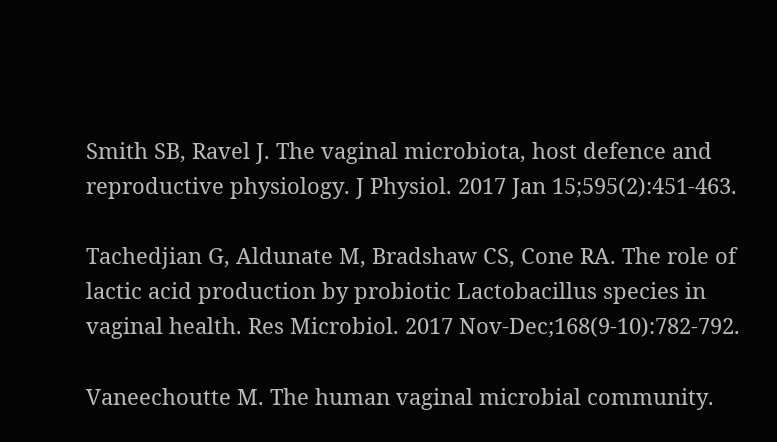Smith SB, Ravel J. The vaginal microbiota, host defence and reproductive physiology. J Physiol. 2017 Jan 15;595(2):451-463.

Tachedjian G, Aldunate M, Bradshaw CS, Cone RA. The role of lactic acid production by probiotic Lactobacillus species in vaginal health. Res Microbiol. 2017 Nov-Dec;168(9-10):782-792.

Vaneechoutte M. The human vaginal microbial community.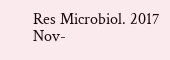Res Microbiol. 2017 Nov-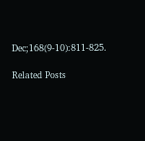Dec;168(9-10):811-825.

Related Posts